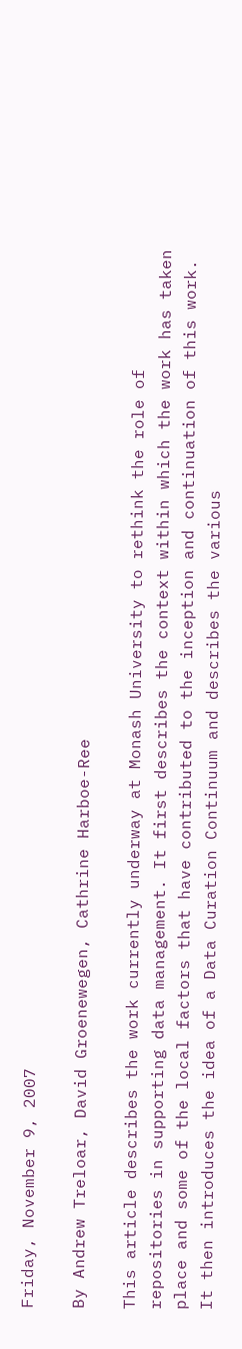Friday, November 9, 2007

By Andrew Treloar, David Groenewegen, Cathrine Harboe-Ree

This article describes the work currently underway at Monash University to rethink the role of repositories in supporting data management. It first describes the context within which the work has taken place and some of the local factors that have contributed to the inception and continuation of this work. It then introduces the idea of a Data Curation Continuum and describes the various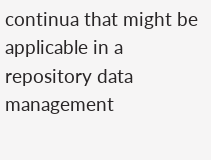continua that might be applicable in a repository data management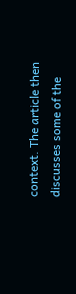context. The article then discusses some of the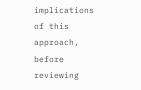implications of this approach, before reviewing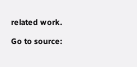related work.

Go to source: